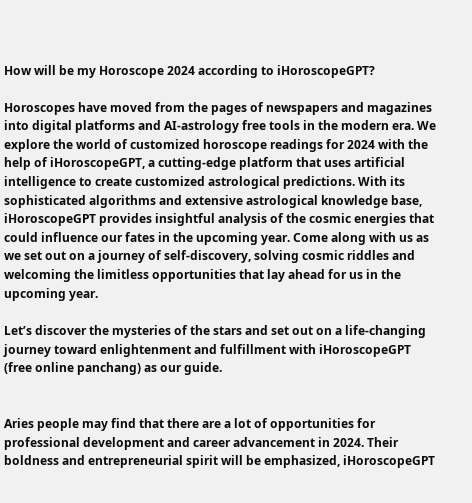How will be my Horoscope 2024 according to iHoroscopeGPT?

Horoscopes have moved from the pages of newspapers and magazines into digital platforms and AI-astrology free tools in the modern era. We explore the world of customized horoscope readings for 2024 with the help of iHoroscopeGPT, a cutting-edge platform that uses artificial intelligence to create customized astrological predictions. With its sophisticated algorithms and extensive astrological knowledge base, iHoroscopeGPT provides insightful analysis of the cosmic energies that could influence our fates in the upcoming year. Come along with us as we set out on a journey of self-discovery, solving cosmic riddles and welcoming the limitless opportunities that lay ahead for us in the upcoming year.

Let’s discover the mysteries of the stars and set out on a life-changing journey toward enlightenment and fulfillment with iHoroscopeGPT (free online panchang) as our guide.


Aries people may find that there are a lot of opportunities for professional development and career advancement in 2024. Their boldness and entrepreneurial spirit will be emphasized, iHoroscopeGPT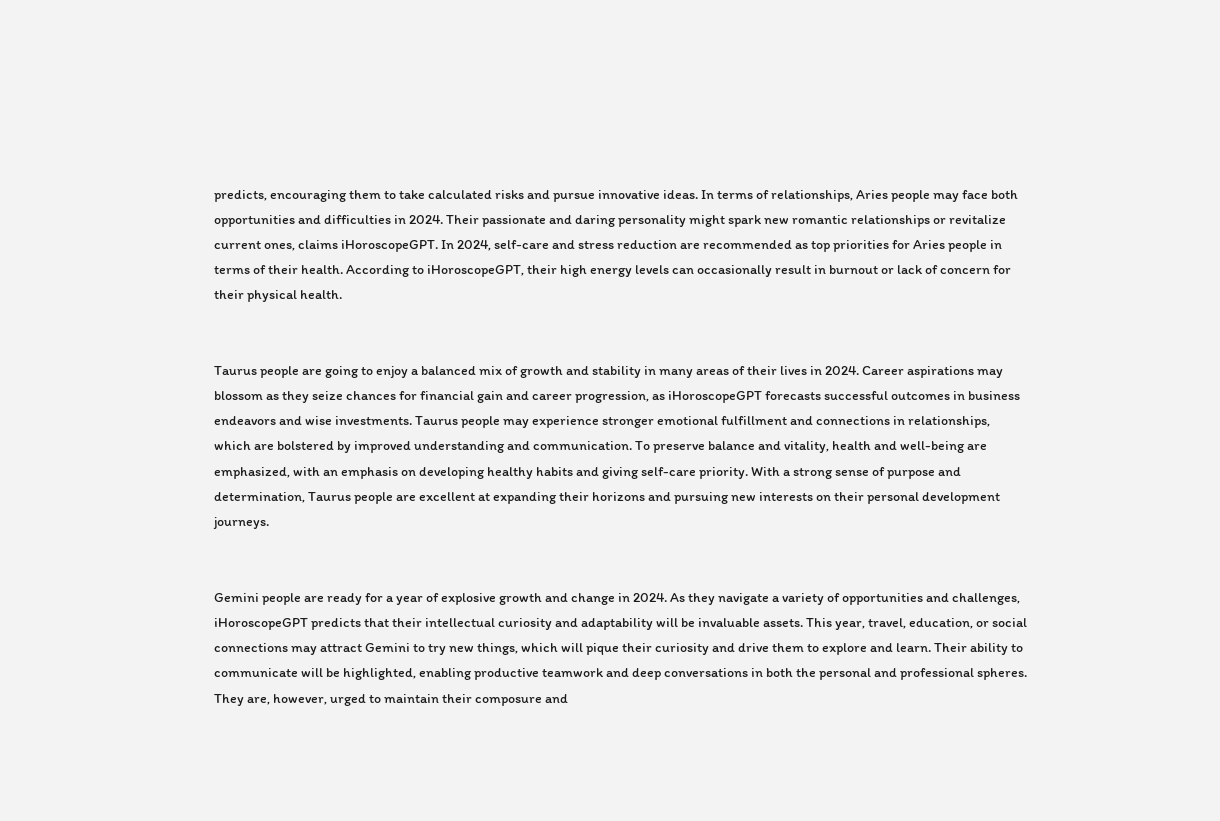predicts, encouraging them to take calculated risks and pursue innovative ideas. In terms of relationships, Aries people may face both opportunities and difficulties in 2024. Their passionate and daring personality might spark new romantic relationships or revitalize current ones, claims iHoroscopeGPT. In 2024, self-care and stress reduction are recommended as top priorities for Aries people in terms of their health. According to iHoroscopeGPT, their high energy levels can occasionally result in burnout or lack of concern for their physical health.


Taurus people are going to enjoy a balanced mix of growth and stability in many areas of their lives in 2024. Career aspirations may blossom as they seize chances for financial gain and career progression, as iHoroscopeGPT forecasts successful outcomes in business endeavors and wise investments. Taurus people may experience stronger emotional fulfillment and connections in relationships, which are bolstered by improved understanding and communication. To preserve balance and vitality, health and well-being are emphasized, with an emphasis on developing healthy habits and giving self-care priority. With a strong sense of purpose and determination, Taurus people are excellent at expanding their horizons and pursuing new interests on their personal development journeys.


Gemini people are ready for a year of explosive growth and change in 2024. As they navigate a variety of opportunities and challenges, iHoroscopeGPT predicts that their intellectual curiosity and adaptability will be invaluable assets. This year, travel, education, or social connections may attract Gemini to try new things, which will pique their curiosity and drive them to explore and learn. Their ability to communicate will be highlighted, enabling productive teamwork and deep conversations in both the personal and professional spheres. They are, however, urged to maintain their composure and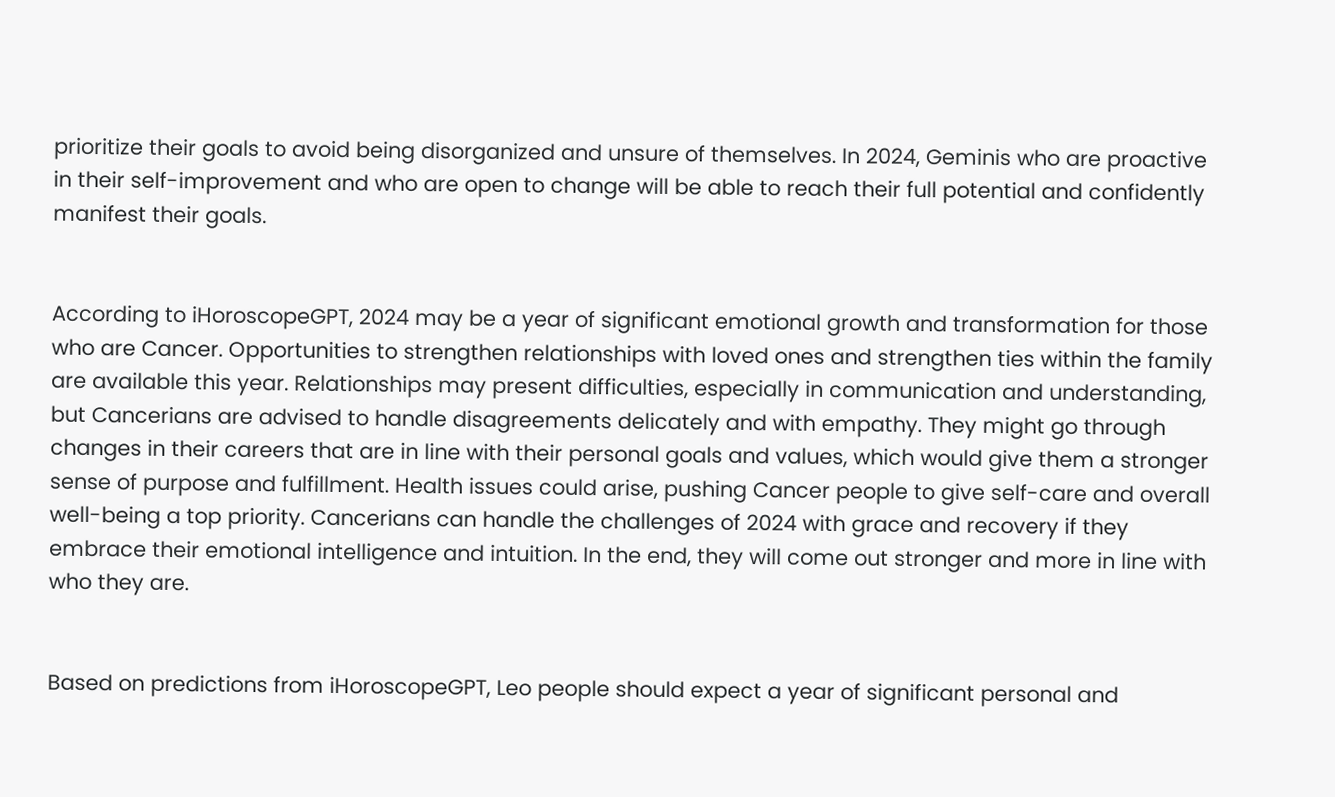prioritize their goals to avoid being disorganized and unsure of themselves. In 2024, Geminis who are proactive in their self-improvement and who are open to change will be able to reach their full potential and confidently manifest their goals.


According to iHoroscopeGPT, 2024 may be a year of significant emotional growth and transformation for those who are Cancer. Opportunities to strengthen relationships with loved ones and strengthen ties within the family are available this year. Relationships may present difficulties, especially in communication and understanding, but Cancerians are advised to handle disagreements delicately and with empathy. They might go through changes in their careers that are in line with their personal goals and values, which would give them a stronger sense of purpose and fulfillment. Health issues could arise, pushing Cancer people to give self-care and overall well-being a top priority. Cancerians can handle the challenges of 2024 with grace and recovery if they embrace their emotional intelligence and intuition. In the end, they will come out stronger and more in line with who they are.


Based on predictions from iHoroscopeGPT, Leo people should expect a year of significant personal and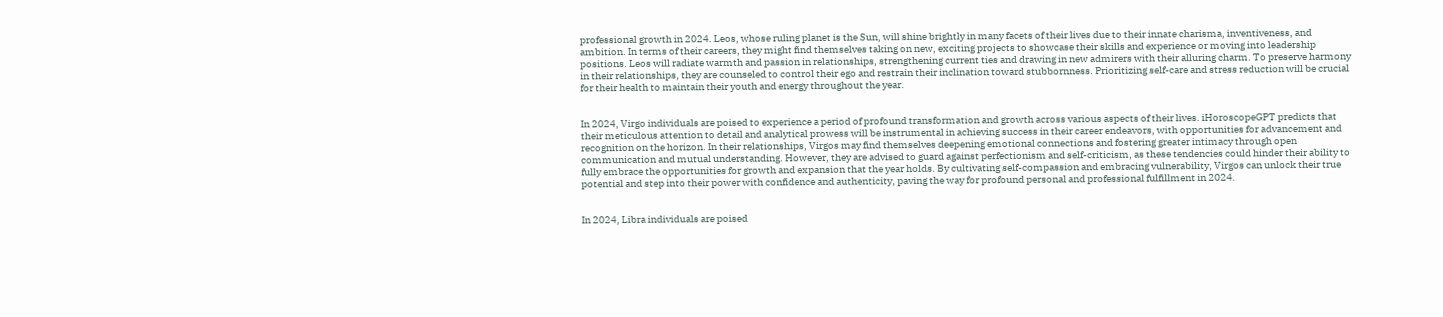professional growth in 2024. Leos, whose ruling planet is the Sun, will shine brightly in many facets of their lives due to their innate charisma, inventiveness, and ambition. In terms of their careers, they might find themselves taking on new, exciting projects to showcase their skills and experience or moving into leadership positions. Leos will radiate warmth and passion in relationships, strengthening current ties and drawing in new admirers with their alluring charm. To preserve harmony in their relationships, they are counseled to control their ego and restrain their inclination toward stubbornness. Prioritizing self-care and stress reduction will be crucial for their health to maintain their youth and energy throughout the year.


In 2024, Virgo individuals are poised to experience a period of profound transformation and growth across various aspects of their lives. iHoroscopeGPT predicts that their meticulous attention to detail and analytical prowess will be instrumental in achieving success in their career endeavors, with opportunities for advancement and recognition on the horizon. In their relationships, Virgos may find themselves deepening emotional connections and fostering greater intimacy through open communication and mutual understanding. However, they are advised to guard against perfectionism and self-criticism, as these tendencies could hinder their ability to fully embrace the opportunities for growth and expansion that the year holds. By cultivating self-compassion and embracing vulnerability, Virgos can unlock their true potential and step into their power with confidence and authenticity, paving the way for profound personal and professional fulfillment in 2024.


In 2024, Libra individuals are poised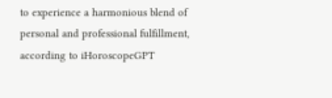to experience a harmonious blend of personal and professional fulfillment, according to iHoroscopeGPT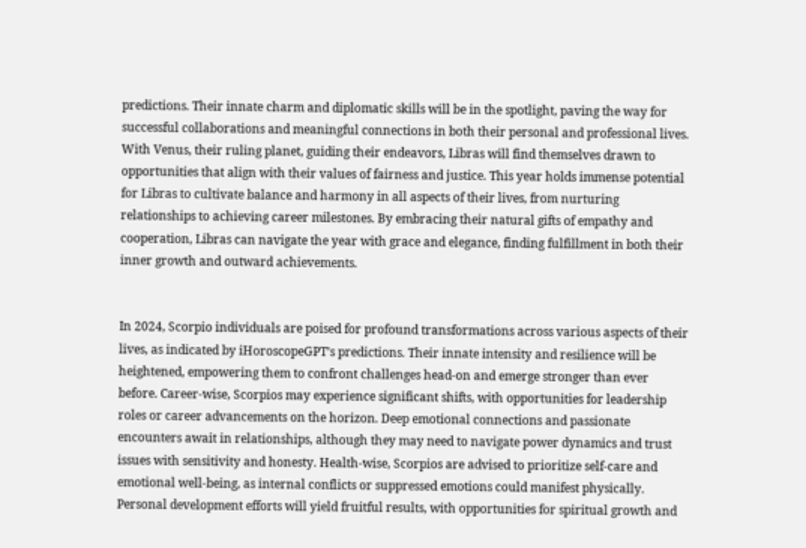predictions. Their innate charm and diplomatic skills will be in the spotlight, paving the way for successful collaborations and meaningful connections in both their personal and professional lives. With Venus, their ruling planet, guiding their endeavors, Libras will find themselves drawn to opportunities that align with their values of fairness and justice. This year holds immense potential for Libras to cultivate balance and harmony in all aspects of their lives, from nurturing relationships to achieving career milestones. By embracing their natural gifts of empathy and cooperation, Libras can navigate the year with grace and elegance, finding fulfillment in both their inner growth and outward achievements.


In 2024, Scorpio individuals are poised for profound transformations across various aspects of their lives, as indicated by iHoroscopeGPT’s predictions. Their innate intensity and resilience will be heightened, empowering them to confront challenges head-on and emerge stronger than ever before. Career-wise, Scorpios may experience significant shifts, with opportunities for leadership roles or career advancements on the horizon. Deep emotional connections and passionate encounters await in relationships, although they may need to navigate power dynamics and trust issues with sensitivity and honesty. Health-wise, Scorpios are advised to prioritize self-care and emotional well-being, as internal conflicts or suppressed emotions could manifest physically. Personal development efforts will yield fruitful results, with opportunities for spiritual growth and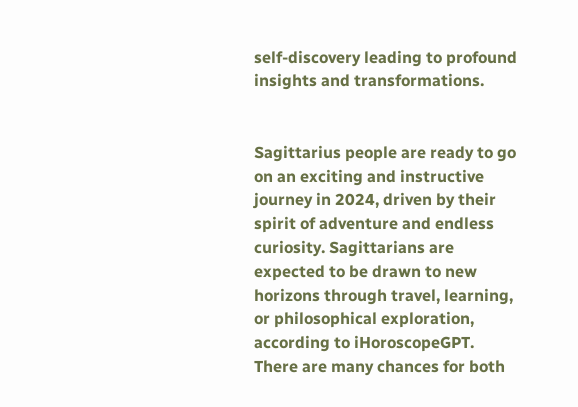self-discovery leading to profound insights and transformations.


Sagittarius people are ready to go on an exciting and instructive journey in 2024, driven by their spirit of adventure and endless curiosity. Sagittarians are expected to be drawn to new horizons through travel, learning, or philosophical exploration, according to iHoroscopeGPT. There are many chances for both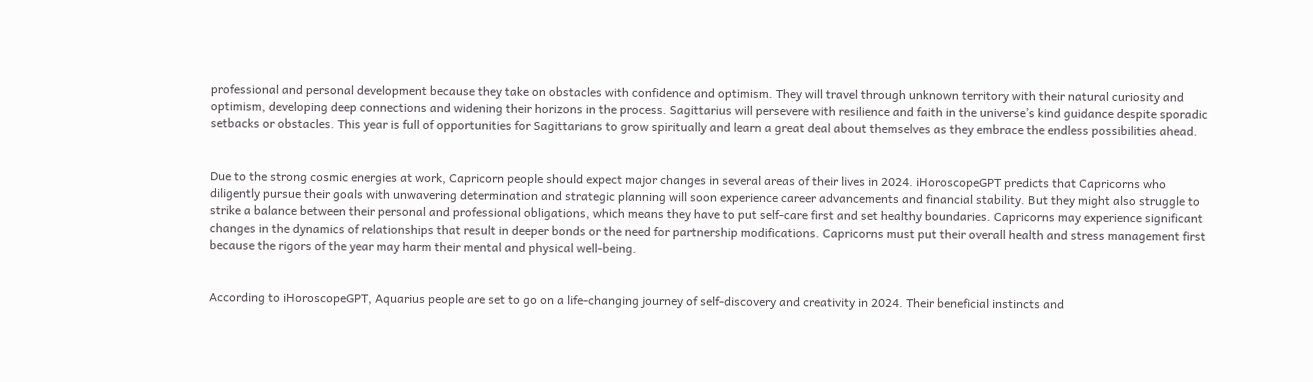professional and personal development because they take on obstacles with confidence and optimism. They will travel through unknown territory with their natural curiosity and optimism, developing deep connections and widening their horizons in the process. Sagittarius will persevere with resilience and faith in the universe’s kind guidance despite sporadic setbacks or obstacles. This year is full of opportunities for Sagittarians to grow spiritually and learn a great deal about themselves as they embrace the endless possibilities ahead.


Due to the strong cosmic energies at work, Capricorn people should expect major changes in several areas of their lives in 2024. iHoroscopeGPT predicts that Capricorns who diligently pursue their goals with unwavering determination and strategic planning will soon experience career advancements and financial stability. But they might also struggle to strike a balance between their personal and professional obligations, which means they have to put self-care first and set healthy boundaries. Capricorns may experience significant changes in the dynamics of relationships that result in deeper bonds or the need for partnership modifications. Capricorns must put their overall health and stress management first because the rigors of the year may harm their mental and physical well-being.


According to iHoroscopeGPT, Aquarius people are set to go on a life-changing journey of self-discovery and creativity in 2024. Their beneficial instincts and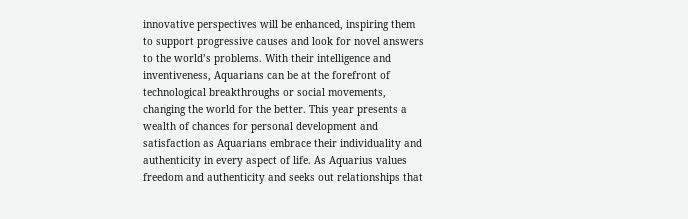innovative perspectives will be enhanced, inspiring them to support progressive causes and look for novel answers to the world’s problems. With their intelligence and inventiveness, Aquarians can be at the forefront of technological breakthroughs or social movements, changing the world for the better. This year presents a wealth of chances for personal development and satisfaction as Aquarians embrace their individuality and authenticity in every aspect of life. As Aquarius values freedom and authenticity and seeks out relationships that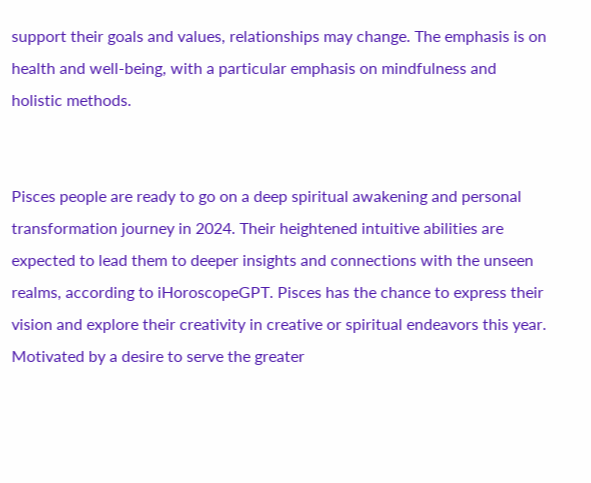support their goals and values, relationships may change. The emphasis is on health and well-being, with a particular emphasis on mindfulness and holistic methods.


Pisces people are ready to go on a deep spiritual awakening and personal transformation journey in 2024. Their heightened intuitive abilities are expected to lead them to deeper insights and connections with the unseen realms, according to iHoroscopeGPT. Pisces has the chance to express their vision and explore their creativity in creative or spiritual endeavors this year. Motivated by a desire to serve the greater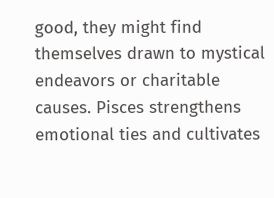good, they might find themselves drawn to mystical endeavors or charitable causes. Pisces strengthens emotional ties and cultivates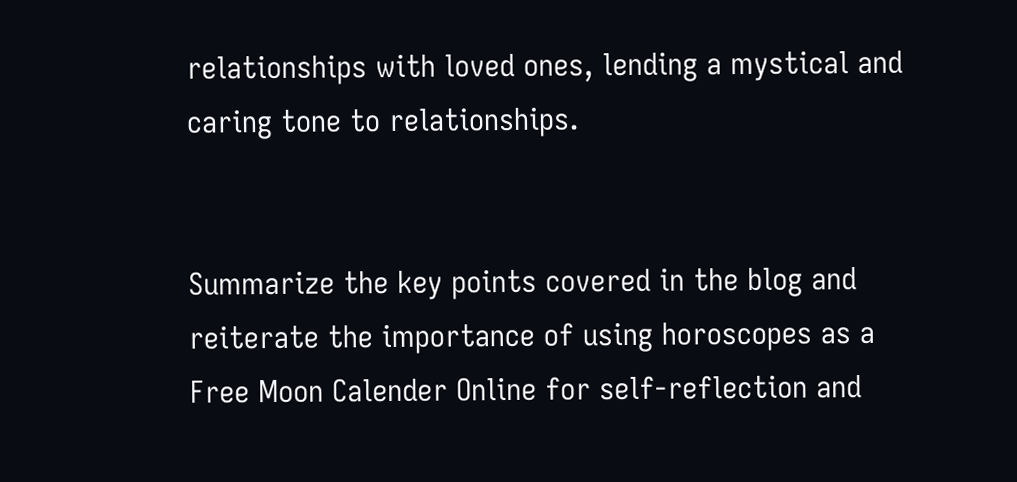relationships with loved ones, lending a mystical and caring tone to relationships.


Summarize the key points covered in the blog and reiterate the importance of using horoscopes as a Free Moon Calender Online for self-reflection and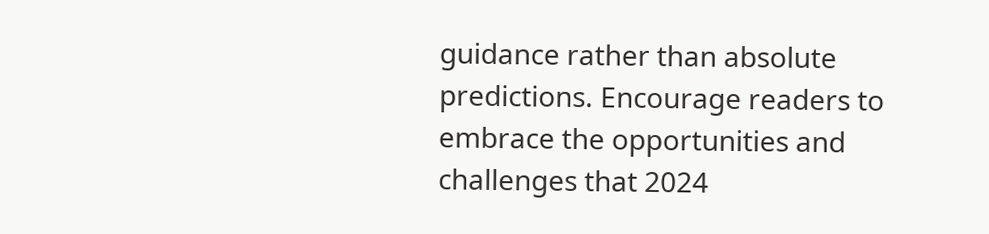guidance rather than absolute predictions. Encourage readers to embrace the opportunities and challenges that 2024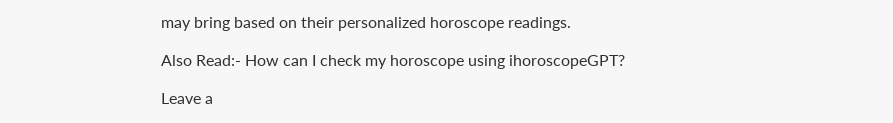may bring based on their personalized horoscope readings.

Also Read:- How can I check my horoscope using ihoroscopeGPT?

Leave a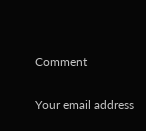Comment

Your email address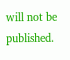will not be published.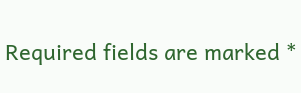Required fields are marked *